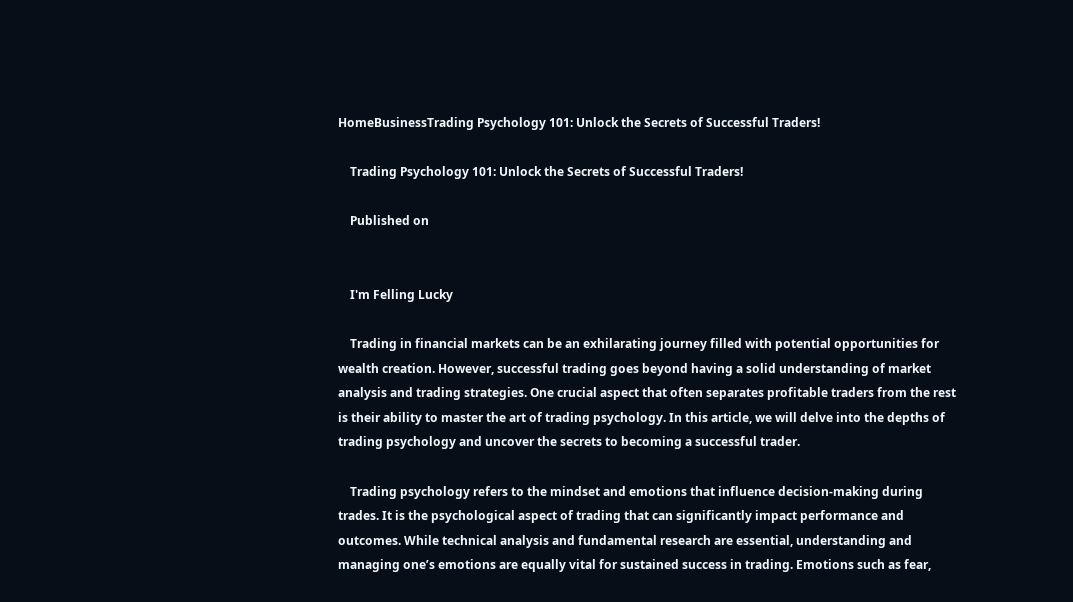HomeBusinessTrading Psychology 101: Unlock the Secrets of Successful Traders!

    Trading Psychology 101: Unlock the Secrets of Successful Traders!

    Published on


    I'm Felling Lucky

    Trading in financial markets can be an exhilarating journey filled with potential opportunities for wealth creation. However, successful trading goes beyond having a solid understanding of market analysis and trading strategies. One crucial aspect that often separates profitable traders from the rest is their ability to master the art of trading psychology. In this article, we will delve into the depths of trading psychology and uncover the secrets to becoming a successful trader.

    Trading psychology refers to the mindset and emotions that influence decision-making during trades. It is the psychological aspect of trading that can significantly impact performance and outcomes. While technical analysis and fundamental research are essential, understanding and managing one’s emotions are equally vital for sustained success in trading. Emotions such as fear,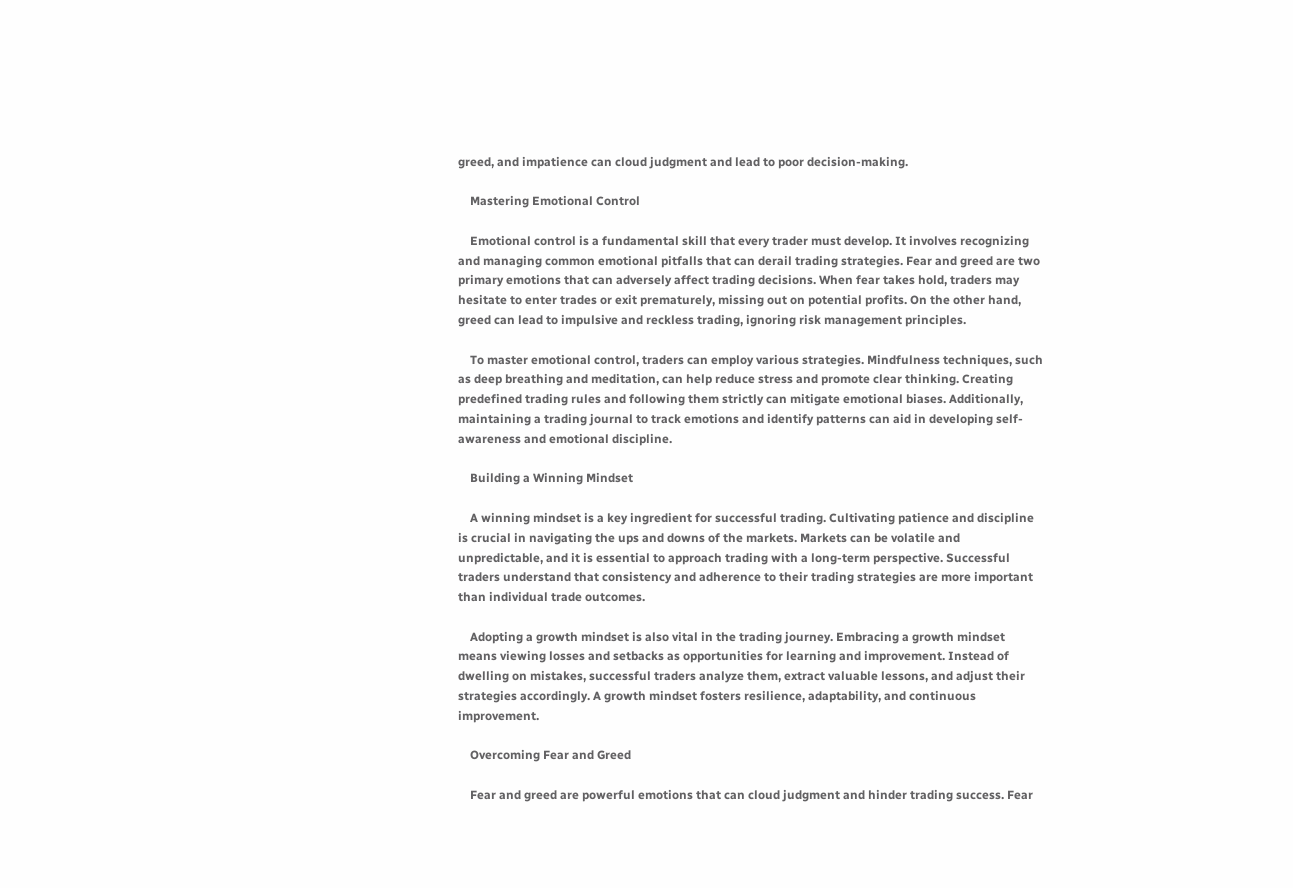greed, and impatience can cloud judgment and lead to poor decision-making.

    Mastering Emotional Control

    Emotional control is a fundamental skill that every trader must develop. It involves recognizing and managing common emotional pitfalls that can derail trading strategies. Fear and greed are two primary emotions that can adversely affect trading decisions. When fear takes hold, traders may hesitate to enter trades or exit prematurely, missing out on potential profits. On the other hand, greed can lead to impulsive and reckless trading, ignoring risk management principles.

    To master emotional control, traders can employ various strategies. Mindfulness techniques, such as deep breathing and meditation, can help reduce stress and promote clear thinking. Creating predefined trading rules and following them strictly can mitigate emotional biases. Additionally, maintaining a trading journal to track emotions and identify patterns can aid in developing self-awareness and emotional discipline.

    Building a Winning Mindset

    A winning mindset is a key ingredient for successful trading. Cultivating patience and discipline is crucial in navigating the ups and downs of the markets. Markets can be volatile and unpredictable, and it is essential to approach trading with a long-term perspective. Successful traders understand that consistency and adherence to their trading strategies are more important than individual trade outcomes.

    Adopting a growth mindset is also vital in the trading journey. Embracing a growth mindset means viewing losses and setbacks as opportunities for learning and improvement. Instead of dwelling on mistakes, successful traders analyze them, extract valuable lessons, and adjust their strategies accordingly. A growth mindset fosters resilience, adaptability, and continuous improvement.

    Overcoming Fear and Greed

    Fear and greed are powerful emotions that can cloud judgment and hinder trading success. Fear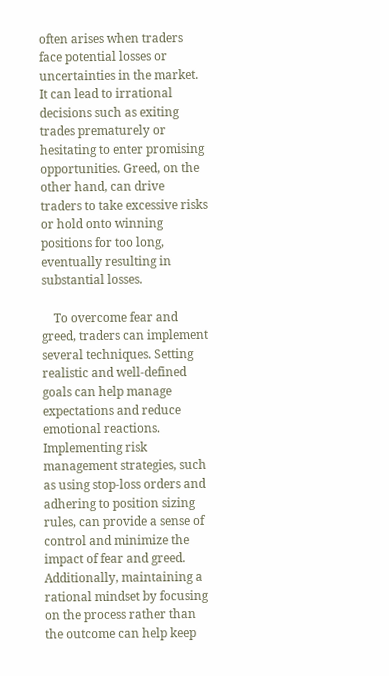often arises when traders face potential losses or uncertainties in the market. It can lead to irrational decisions such as exiting trades prematurely or hesitating to enter promising opportunities. Greed, on the other hand, can drive traders to take excessive risks or hold onto winning positions for too long, eventually resulting in substantial losses.

    To overcome fear and greed, traders can implement several techniques. Setting realistic and well-defined goals can help manage expectations and reduce emotional reactions. Implementing risk management strategies, such as using stop-loss orders and adhering to position sizing rules, can provide a sense of control and minimize the impact of fear and greed. Additionally, maintaining a rational mindset by focusing on the process rather than the outcome can help keep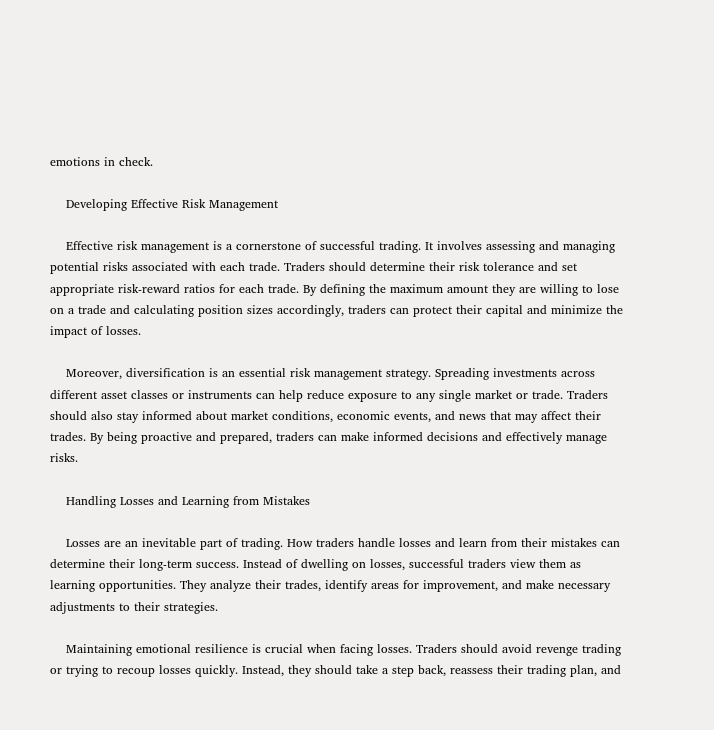emotions in check.

    Developing Effective Risk Management

    Effective risk management is a cornerstone of successful trading. It involves assessing and managing potential risks associated with each trade. Traders should determine their risk tolerance and set appropriate risk-reward ratios for each trade. By defining the maximum amount they are willing to lose on a trade and calculating position sizes accordingly, traders can protect their capital and minimize the impact of losses.

    Moreover, diversification is an essential risk management strategy. Spreading investments across different asset classes or instruments can help reduce exposure to any single market or trade. Traders should also stay informed about market conditions, economic events, and news that may affect their trades. By being proactive and prepared, traders can make informed decisions and effectively manage risks.

    Handling Losses and Learning from Mistakes

    Losses are an inevitable part of trading. How traders handle losses and learn from their mistakes can determine their long-term success. Instead of dwelling on losses, successful traders view them as learning opportunities. They analyze their trades, identify areas for improvement, and make necessary adjustments to their strategies.

    Maintaining emotional resilience is crucial when facing losses. Traders should avoid revenge trading or trying to recoup losses quickly. Instead, they should take a step back, reassess their trading plan, and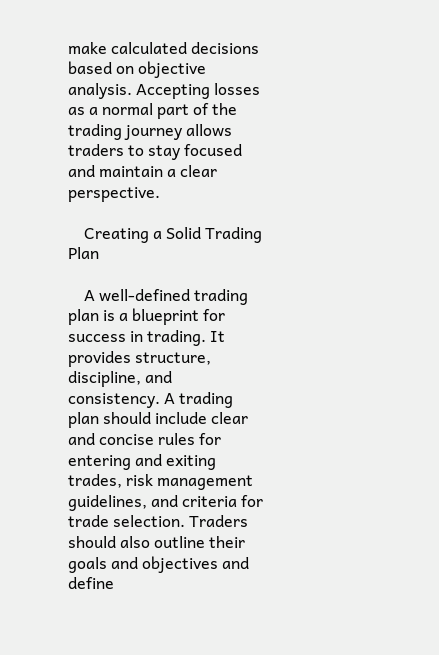make calculated decisions based on objective analysis. Accepting losses as a normal part of the trading journey allows traders to stay focused and maintain a clear perspective.

    Creating a Solid Trading Plan

    A well-defined trading plan is a blueprint for success in trading. It provides structure, discipline, and consistency. A trading plan should include clear and concise rules for entering and exiting trades, risk management guidelines, and criteria for trade selection. Traders should also outline their goals and objectives and define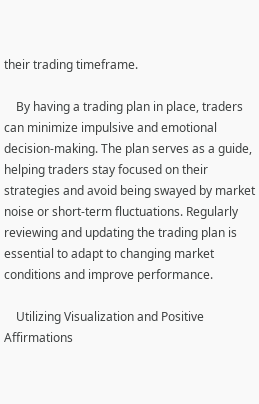their trading timeframe.

    By having a trading plan in place, traders can minimize impulsive and emotional decision-making. The plan serves as a guide, helping traders stay focused on their strategies and avoid being swayed by market noise or short-term fluctuations. Regularly reviewing and updating the trading plan is essential to adapt to changing market conditions and improve performance.

    Utilizing Visualization and Positive Affirmations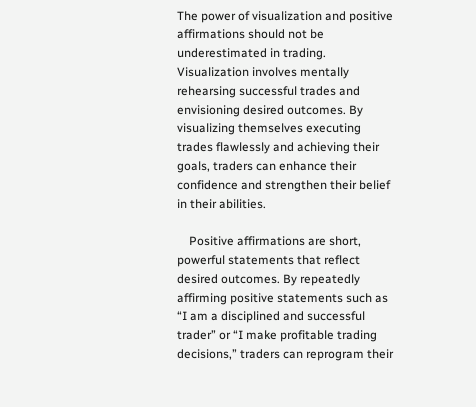The power of visualization and positive affirmations should not be underestimated in trading. Visualization involves mentally rehearsing successful trades and envisioning desired outcomes. By visualizing themselves executing trades flawlessly and achieving their goals, traders can enhance their confidence and strengthen their belief in their abilities.

    Positive affirmations are short, powerful statements that reflect desired outcomes. By repeatedly affirming positive statements such as “I am a disciplined and successful trader” or “I make profitable trading decisions,” traders can reprogram their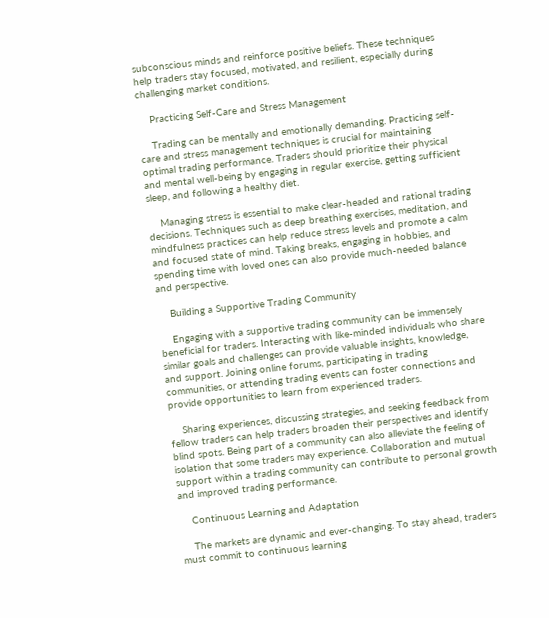subconscious minds and reinforce positive beliefs. These techniques help traders stay focused, motivated, and resilient, especially during challenging market conditions.

    Practicing Self-Care and Stress Management

    Trading can be mentally and emotionally demanding. Practicing self-care and stress management techniques is crucial for maintaining optimal trading performance. Traders should prioritize their physical and mental well-being by engaging in regular exercise, getting sufficient sleep, and following a healthy diet.

    Managing stress is essential to make clear-headed and rational trading decisions. Techniques such as deep breathing exercises, meditation, and mindfulness practices can help reduce stress levels and promote a calm and focused state of mind. Taking breaks, engaging in hobbies, and spending time with loved ones can also provide much-needed balance and perspective.

    Building a Supportive Trading Community

    Engaging with a supportive trading community can be immensely beneficial for traders. Interacting with like-minded individuals who share similar goals and challenges can provide valuable insights, knowledge, and support. Joining online forums, participating in trading communities, or attending trading events can foster connections and provide opportunities to learn from experienced traders.

    Sharing experiences, discussing strategies, and seeking feedback from fellow traders can help traders broaden their perspectives and identify blind spots. Being part of a community can also alleviate the feeling of isolation that some traders may experience. Collaboration and mutual support within a trading community can contribute to personal growth and improved trading performance.

    Continuous Learning and Adaptation

    The markets are dynamic and ever-changing. To stay ahead, traders must commit to continuous learning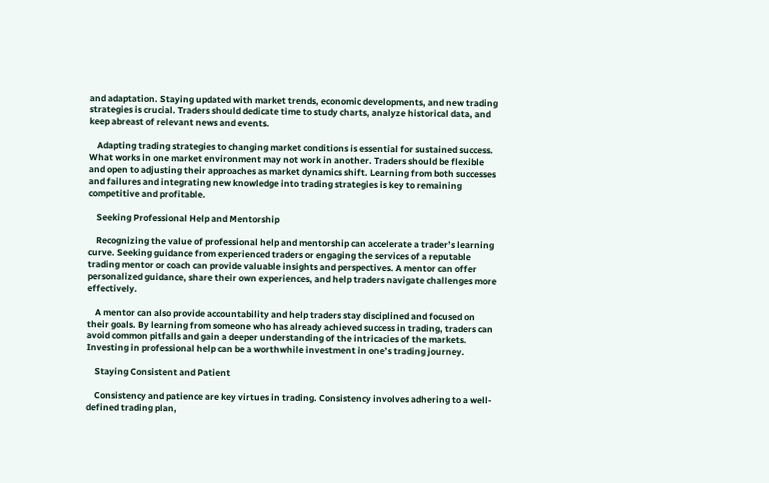and adaptation. Staying updated with market trends, economic developments, and new trading strategies is crucial. Traders should dedicate time to study charts, analyze historical data, and keep abreast of relevant news and events.

    Adapting trading strategies to changing market conditions is essential for sustained success. What works in one market environment may not work in another. Traders should be flexible and open to adjusting their approaches as market dynamics shift. Learning from both successes and failures and integrating new knowledge into trading strategies is key to remaining competitive and profitable.

    Seeking Professional Help and Mentorship

    Recognizing the value of professional help and mentorship can accelerate a trader’s learning curve. Seeking guidance from experienced traders or engaging the services of a reputable trading mentor or coach can provide valuable insights and perspectives. A mentor can offer personalized guidance, share their own experiences, and help traders navigate challenges more effectively.

    A mentor can also provide accountability and help traders stay disciplined and focused on their goals. By learning from someone who has already achieved success in trading, traders can avoid common pitfalls and gain a deeper understanding of the intricacies of the markets. Investing in professional help can be a worthwhile investment in one’s trading journey.

    Staying Consistent and Patient

    Consistency and patience are key virtues in trading. Consistency involves adhering to a well-defined trading plan,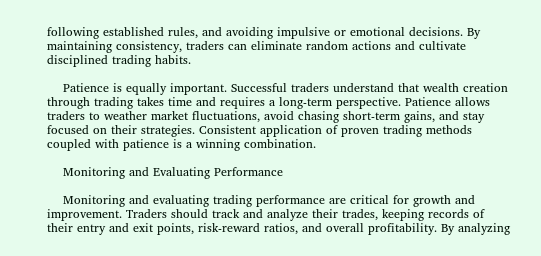following established rules, and avoiding impulsive or emotional decisions. By maintaining consistency, traders can eliminate random actions and cultivate disciplined trading habits.

    Patience is equally important. Successful traders understand that wealth creation through trading takes time and requires a long-term perspective. Patience allows traders to weather market fluctuations, avoid chasing short-term gains, and stay focused on their strategies. Consistent application of proven trading methods coupled with patience is a winning combination.

    Monitoring and Evaluating Performance

    Monitoring and evaluating trading performance are critical for growth and improvement. Traders should track and analyze their trades, keeping records of their entry and exit points, risk-reward ratios, and overall profitability. By analyzing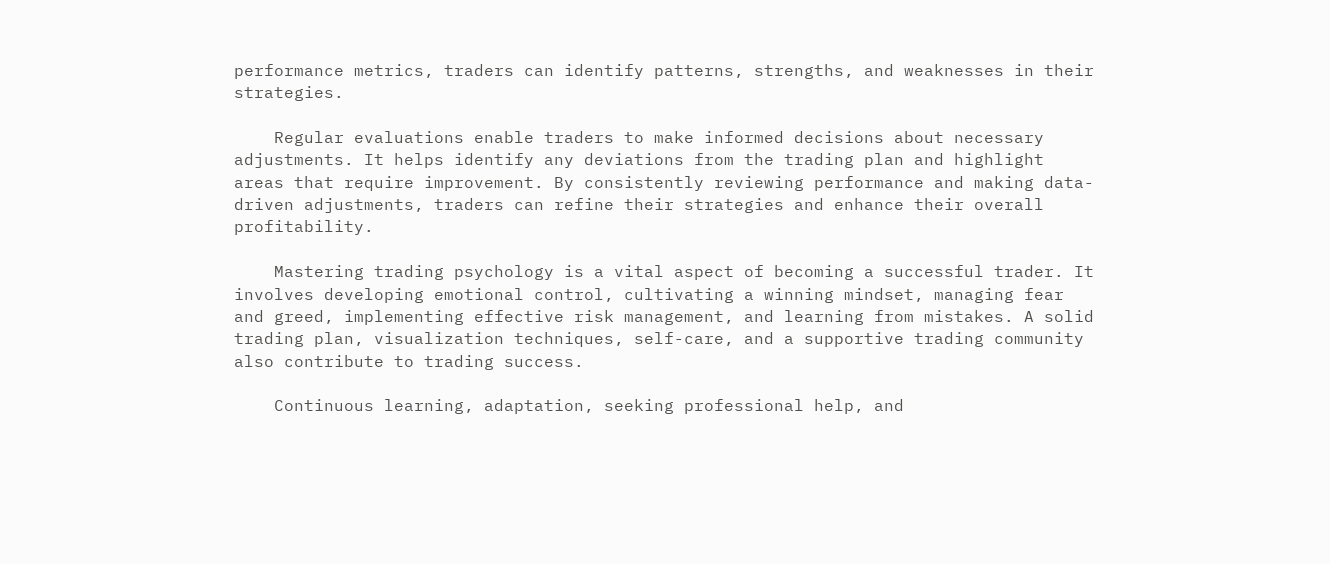performance metrics, traders can identify patterns, strengths, and weaknesses in their strategies.

    Regular evaluations enable traders to make informed decisions about necessary adjustments. It helps identify any deviations from the trading plan and highlight areas that require improvement. By consistently reviewing performance and making data-driven adjustments, traders can refine their strategies and enhance their overall profitability.

    Mastering trading psychology is a vital aspect of becoming a successful trader. It involves developing emotional control, cultivating a winning mindset, managing fear and greed, implementing effective risk management, and learning from mistakes. A solid trading plan, visualization techniques, self-care, and a supportive trading community also contribute to trading success.

    Continuous learning, adaptation, seeking professional help, and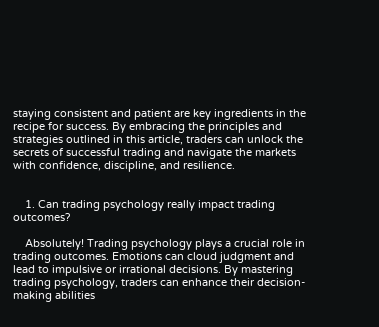staying consistent and patient are key ingredients in the recipe for success. By embracing the principles and strategies outlined in this article, traders can unlock the secrets of successful trading and navigate the markets with confidence, discipline, and resilience.


    1. Can trading psychology really impact trading outcomes?

    Absolutely! Trading psychology plays a crucial role in trading outcomes. Emotions can cloud judgment and lead to impulsive or irrational decisions. By mastering trading psychology, traders can enhance their decision-making abilities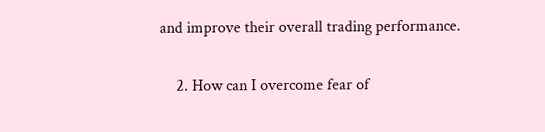and improve their overall trading performance.

    2. How can I overcome fear of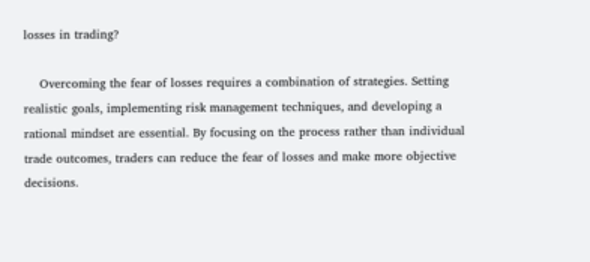losses in trading?

    Overcoming the fear of losses requires a combination of strategies. Setting realistic goals, implementing risk management techniques, and developing a rational mindset are essential. By focusing on the process rather than individual trade outcomes, traders can reduce the fear of losses and make more objective decisions.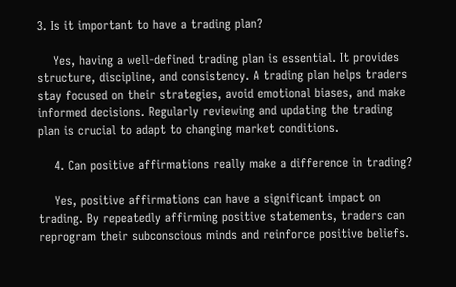3. Is it important to have a trading plan?

    Yes, having a well-defined trading plan is essential. It provides structure, discipline, and consistency. A trading plan helps traders stay focused on their strategies, avoid emotional biases, and make informed decisions. Regularly reviewing and updating the trading plan is crucial to adapt to changing market conditions.

    4. Can positive affirmations really make a difference in trading?

    Yes, positive affirmations can have a significant impact on trading. By repeatedly affirming positive statements, traders can reprogram their subconscious minds and reinforce positive beliefs.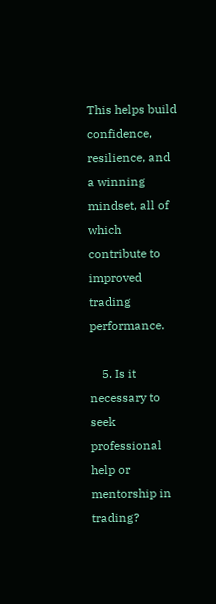This helps build confidence, resilience, and a winning mindset, all of which contribute to improved trading performance.

    5. Is it necessary to seek professional help or mentorship in trading?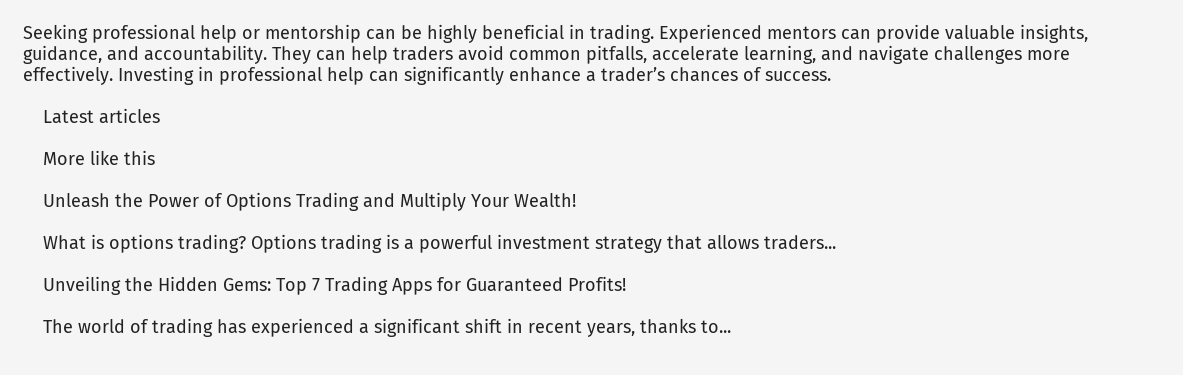Seeking professional help or mentorship can be highly beneficial in trading. Experienced mentors can provide valuable insights, guidance, and accountability. They can help traders avoid common pitfalls, accelerate learning, and navigate challenges more effectively. Investing in professional help can significantly enhance a trader’s chances of success.

    Latest articles

    More like this

    Unleash the Power of Options Trading and Multiply Your Wealth!

    What is options trading? Options trading is a powerful investment strategy that allows traders...

    Unveiling the Hidden Gems: Top 7 Trading Apps for Guaranteed Profits!

    The world of trading has experienced a significant shift in recent years, thanks to...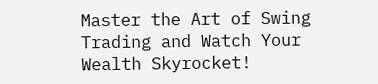Master the Art of Swing Trading and Watch Your Wealth Skyrocket!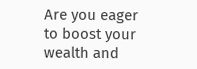Are you eager to boost your wealth and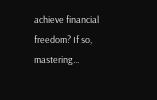achieve financial freedom? If so, mastering...